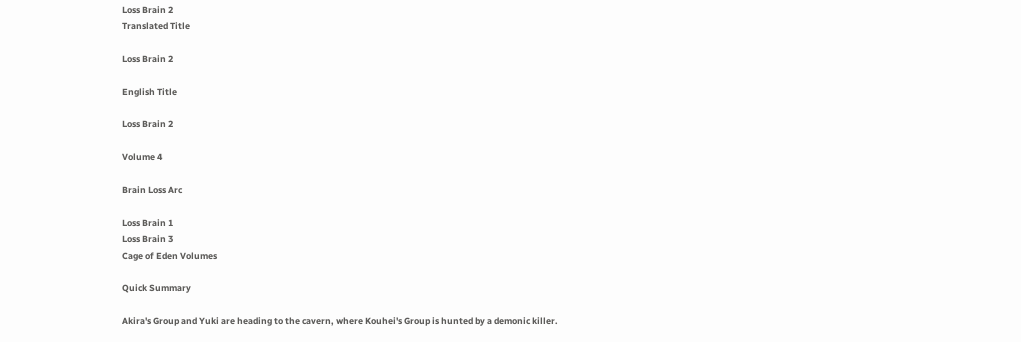Loss Brain 2
Translated Title

Loss Brain 2

English Title

Loss Brain 2

Volume 4

Brain Loss Arc

Loss Brain 1
Loss Brain 3
Cage of Eden Volumes

Quick Summary

Akira's Group and Yuki are heading to the cavern, where Kouhei's Group is hunted by a demonic killer.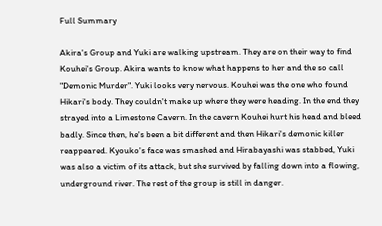Full Summary

Akira's Group and Yuki are walking upstream. They are on their way to find Kouhei's Group. Akira wants to know what happens to her and the so call "Demonic Murder". Yuki looks very nervous. Kouhei was the one who found Hikari's body. They couldn't make up where they were heading. In the end they strayed into a Limestone Cavern. In the cavern Kouhei hurt his head and bleed badly. Since then, he's been a bit different and then Hikari's demonic killer reappeared. Kyouko's face was smashed and Hirabayashi was stabbed, Yuki was also a victim of its attack, but she survived by falling down into a flowing, underground river. The rest of the group is still in danger.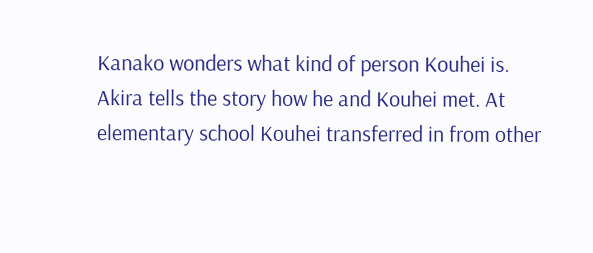Kanako wonders what kind of person Kouhei is. Akira tells the story how he and Kouhei met. At elementary school Kouhei transferred in from other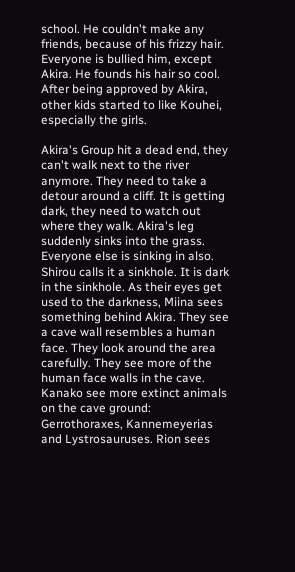school. He couldn't make any friends, because of his frizzy hair. Everyone is bullied him, except Akira. He founds his hair so cool. After being approved by Akira, other kids started to like Kouhei, especially the girls.

Akira's Group hit a dead end, they can't walk next to the river anymore. They need to take a detour around a cliff. It is getting dark, they need to watch out where they walk. Akira's leg suddenly sinks into the grass. Everyone else is sinking in also. Shirou calls it a sinkhole. It is dark in the sinkhole. As their eyes get used to the darkness, Miina sees something behind Akira. They see a cave wall resembles a human face. They look around the area carefully. They see more of the human face walls in the cave. Kanako see more extinct animals on the cave ground: Gerrothoraxes, Kannemeyerias and Lystrosauruses. Rion sees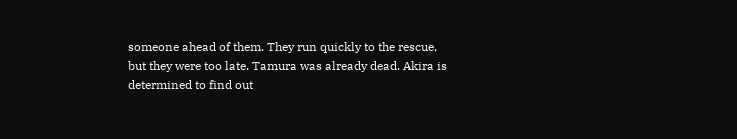someone ahead of them. They run quickly to the rescue, but they were too late. Tamura was already dead. Akira is determined to find out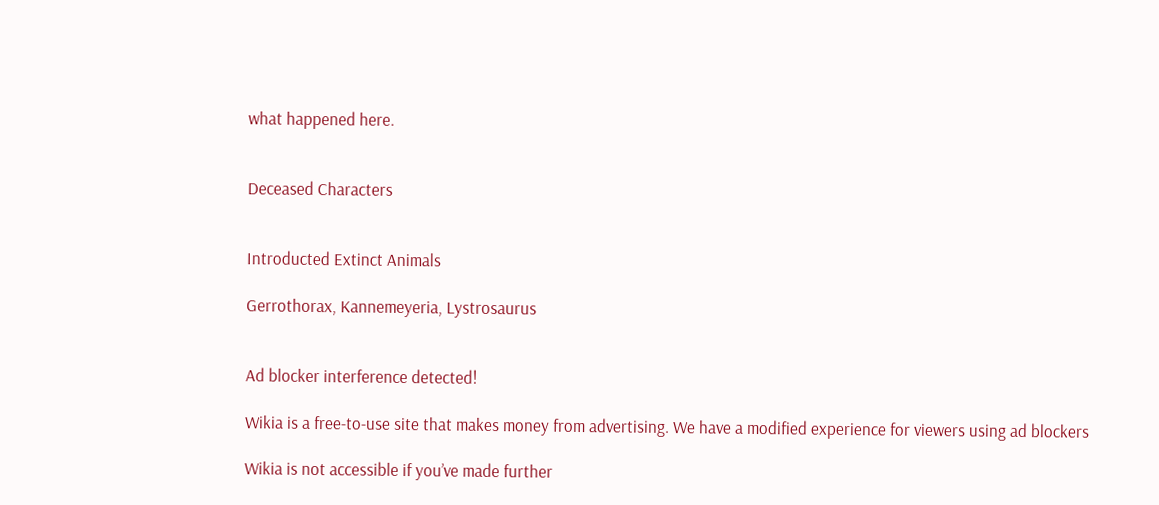what happened here.


Deceased Characters


Introducted Extinct Animals

Gerrothorax, Kannemeyeria, Lystrosaurus


Ad blocker interference detected!

Wikia is a free-to-use site that makes money from advertising. We have a modified experience for viewers using ad blockers

Wikia is not accessible if you’ve made further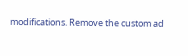modifications. Remove the custom ad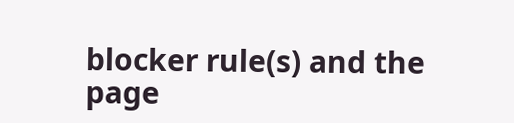blocker rule(s) and the page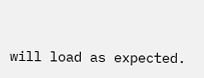will load as expected.